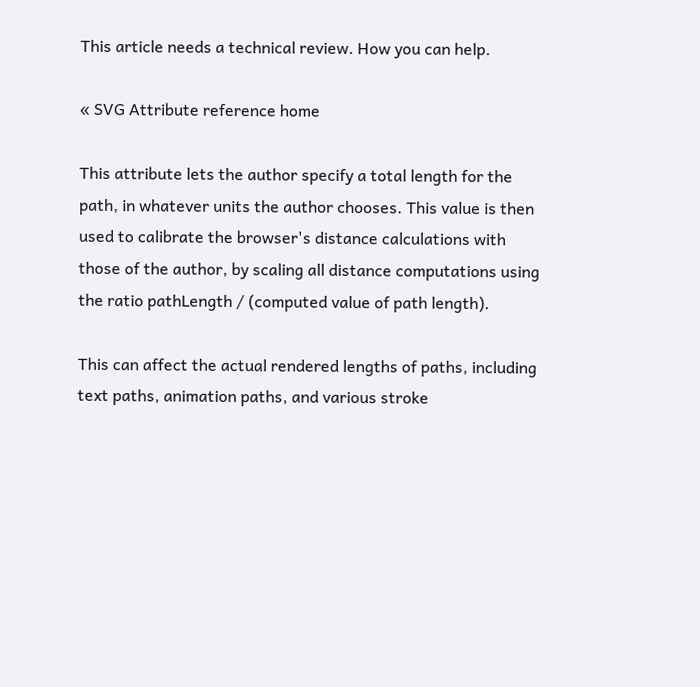This article needs a technical review. How you can help.

« SVG Attribute reference home

This attribute lets the author specify a total length for the path, in whatever units the author chooses. This value is then used to calibrate the browser's distance calculations with those of the author, by scaling all distance computations using the ratio pathLength / (computed value of path length).

This can affect the actual rendered lengths of paths, including text paths, animation paths, and various stroke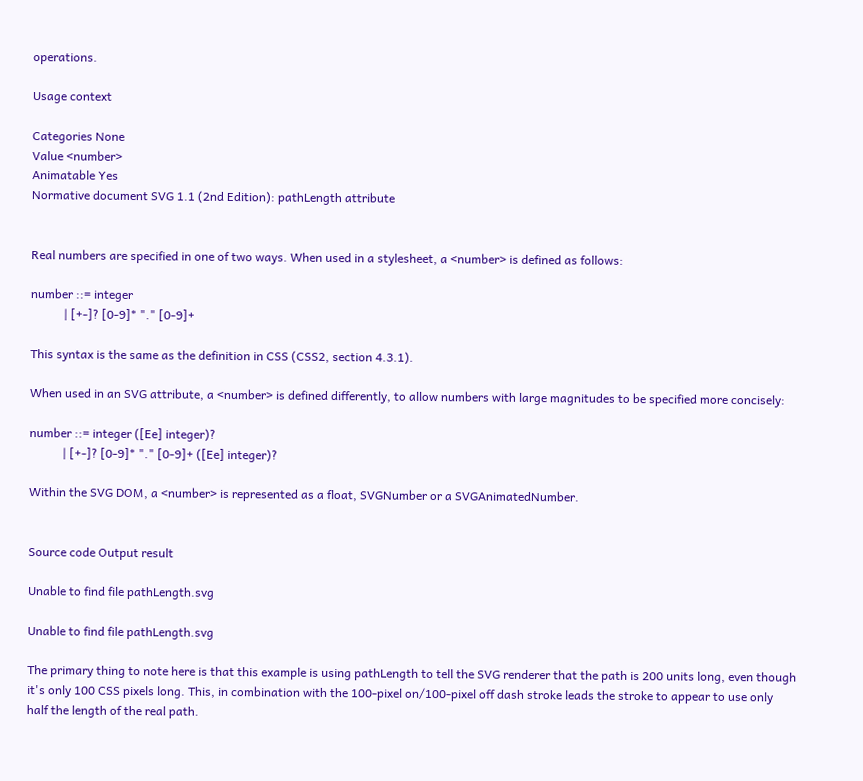operations.

Usage context

Categories None
Value <number>
Animatable Yes
Normative document SVG 1.1 (2nd Edition): pathLength attribute


Real numbers are specified in one of two ways. When used in a stylesheet, a <number> is defined as follows:

number ::= integer
           | [+-]? [0-9]* "." [0-9]+

This syntax is the same as the definition in CSS (CSS2, section 4.3.1).

When used in an SVG attribute, a <number> is defined differently, to allow numbers with large magnitudes to be specified more concisely:

number ::= integer ([Ee] integer)?
           | [+-]? [0-9]* "." [0-9]+ ([Ee] integer)?

Within the SVG DOM, a <number> is represented as a float, SVGNumber or a SVGAnimatedNumber.


Source code Output result

Unable to find file pathLength.svg

Unable to find file pathLength.svg

The primary thing to note here is that this example is using pathLength to tell the SVG renderer that the path is 200 units long, even though it's only 100 CSS pixels long. This, in combination with the 100-pixel on/100-pixel off dash stroke leads the stroke to appear to use only half the length of the real path.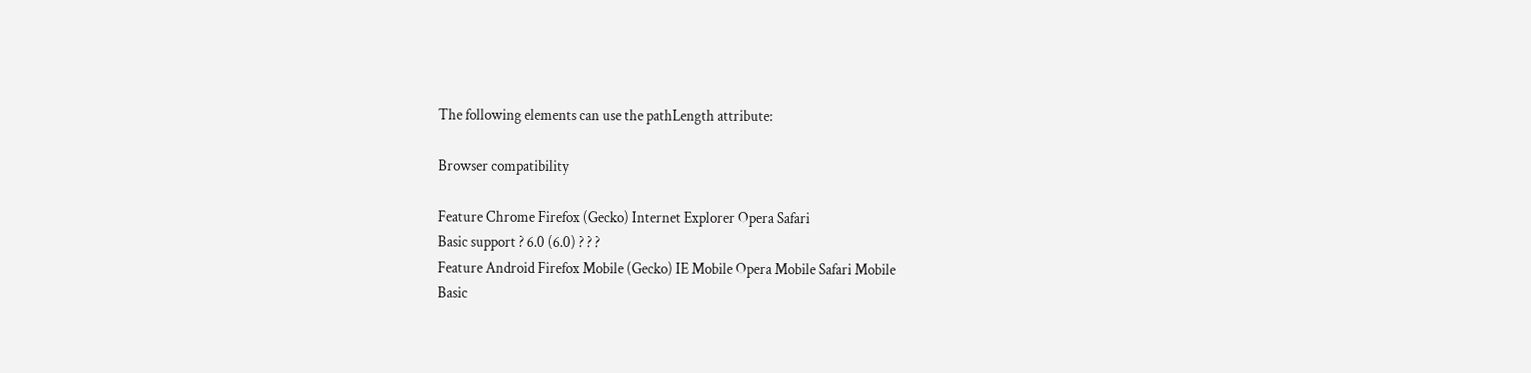The following elements can use the pathLength attribute:

Browser compatibility

Feature Chrome Firefox (Gecko) Internet Explorer Opera Safari
Basic support ? 6.0 (6.0) ? ? ?
Feature Android Firefox Mobile (Gecko) IE Mobile Opera Mobile Safari Mobile
Basic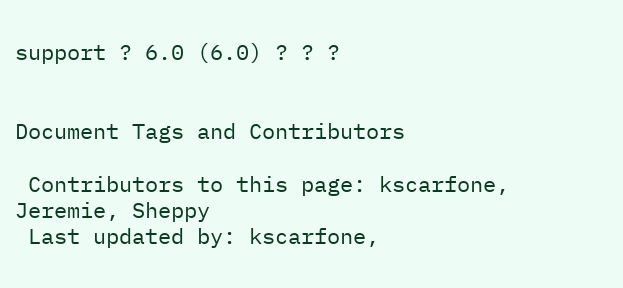support ? 6.0 (6.0) ? ? ?


Document Tags and Contributors

 Contributors to this page: kscarfone, Jeremie, Sheppy
 Last updated by: kscarfone,